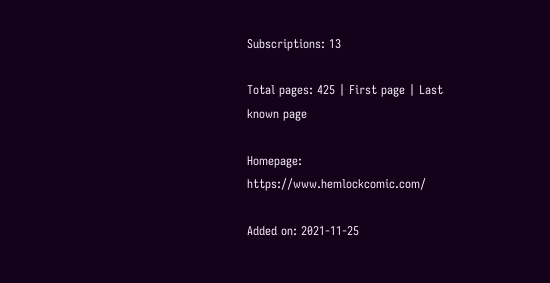Subscriptions: 13

Total pages: 425 | First page | Last known page

Homepage: https://www.hemlockcomic.com/

Added on: 2021-11-25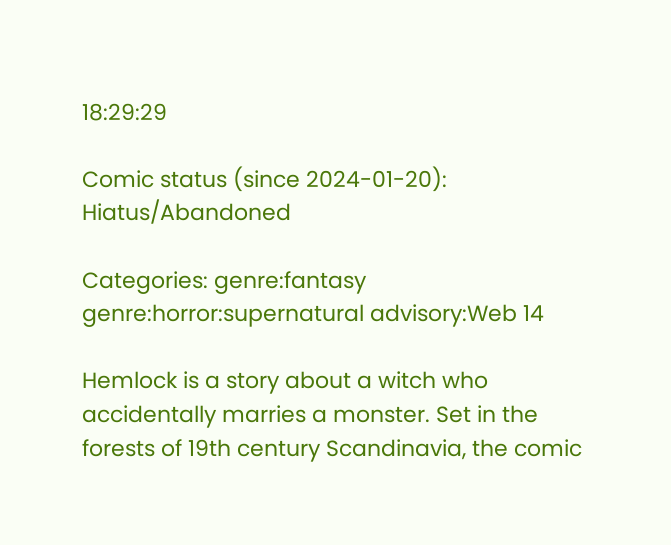18:29:29

Comic status (since 2024-01-20): Hiatus/Abandoned

Categories: genre:fantasy genre:horror:supernatural advisory:Web 14

Hemlock is a story about a witch who accidentally marries a monster. Set in the forests of 19th century Scandinavia, the comic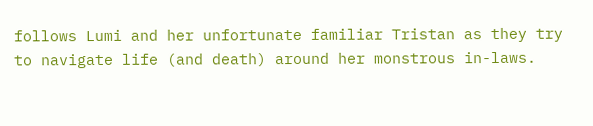follows Lumi and her unfortunate familiar Tristan as they try to navigate life (and death) around her monstrous in-laws.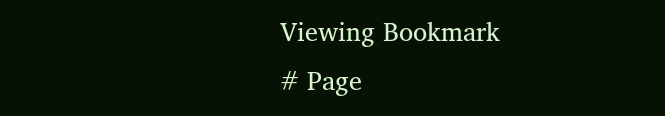Viewing Bookmark
# Page